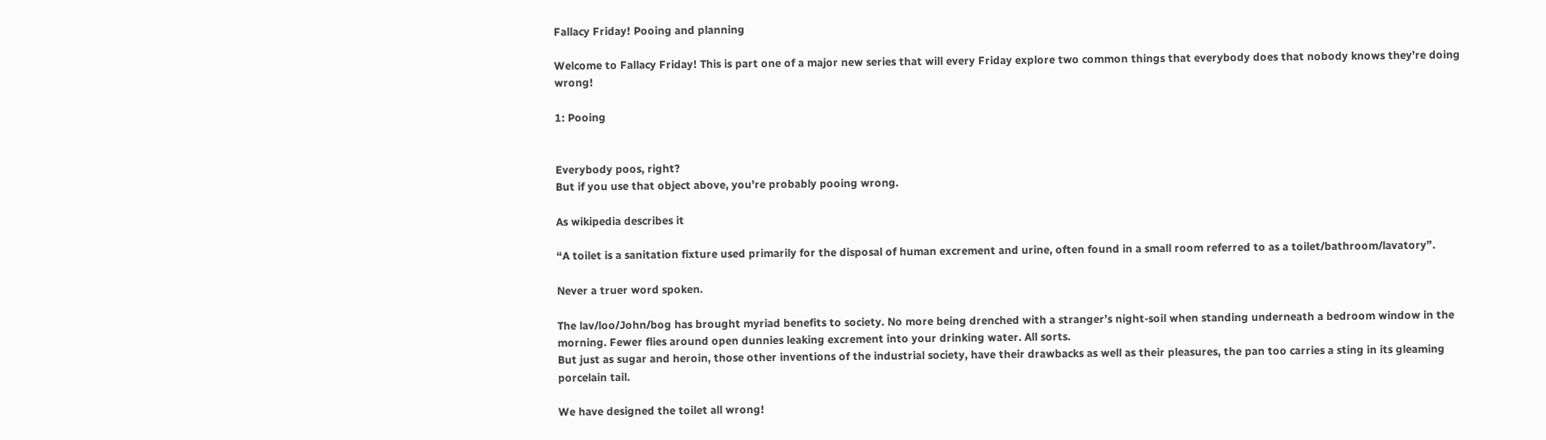Fallacy Friday! Pooing and planning

Welcome to Fallacy Friday! This is part one of a major new series that will every Friday explore two common things that everybody does that nobody knows they’re doing wrong!

1: Pooing


Everybody poos, right?
But if you use that object above, you’re probably pooing wrong.

As wikipedia describes it

“A toilet is a sanitation fixture used primarily for the disposal of human excrement and urine, often found in a small room referred to as a toilet/bathroom/lavatory”.

Never a truer word spoken.

The lav/loo/John/bog has brought myriad benefits to society. No more being drenched with a stranger’s night-soil when standing underneath a bedroom window in the morning. Fewer flies around open dunnies leaking excrement into your drinking water. All sorts.
But just as sugar and heroin, those other inventions of the industrial society, have their drawbacks as well as their pleasures, the pan too carries a sting in its gleaming porcelain tail.

We have designed the toilet all wrong!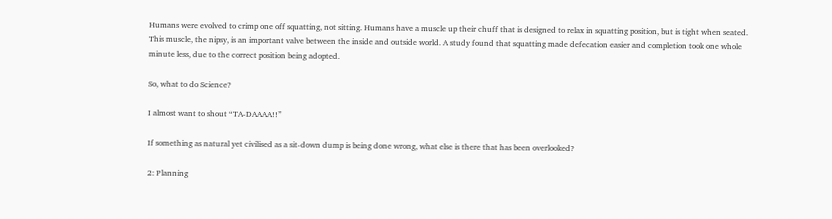Humans were evolved to crimp one off squatting, not sitting. Humans have a muscle up their chuff that is designed to relax in squatting position, but is tight when seated. This muscle, the nipsy, is an important valve between the inside and outside world. A study found that squatting made defecation easier and completion took one whole minute less, due to the correct position being adopted.

So, what to do Science?

I almost want to shout “TA-DAAAA!!”

If something as natural yet civilised as a sit-down dump is being done wrong, what else is there that has been overlooked?

2: Planning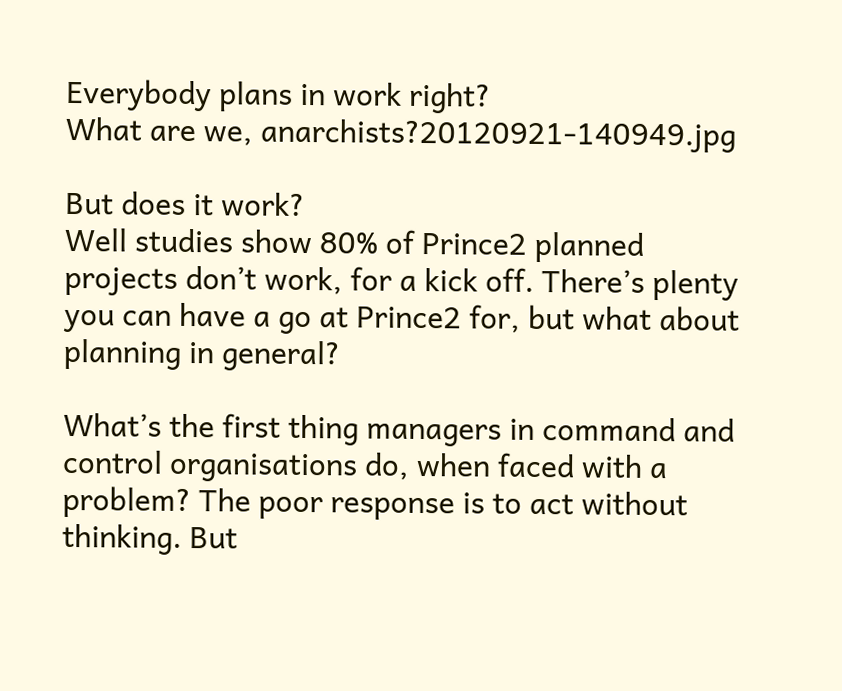Everybody plans in work right?
What are we, anarchists?20120921-140949.jpg

But does it work?
Well studies show 80% of Prince2 planned projects don’t work, for a kick off. There’s plenty you can have a go at Prince2 for, but what about planning in general?

What’s the first thing managers in command and control organisations do, when faced with a problem? The poor response is to act without thinking. But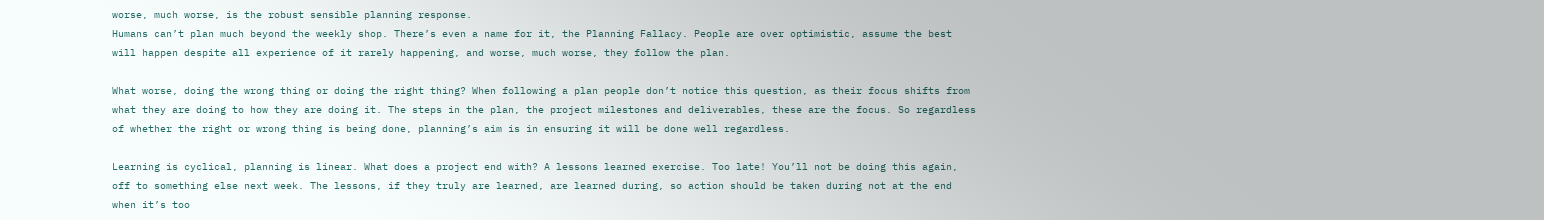worse, much worse, is the robust sensible planning response.
Humans can’t plan much beyond the weekly shop. There’s even a name for it, the Planning Fallacy. People are over optimistic, assume the best will happen despite all experience of it rarely happening, and worse, much worse, they follow the plan.

What worse, doing the wrong thing or doing the right thing? When following a plan people don’t notice this question, as their focus shifts from what they are doing to how they are doing it. The steps in the plan, the project milestones and deliverables, these are the focus. So regardless of whether the right or wrong thing is being done, planning’s aim is in ensuring it will be done well regardless.

Learning is cyclical, planning is linear. What does a project end with? A lessons learned exercise. Too late! You’ll not be doing this again, off to something else next week. The lessons, if they truly are learned, are learned during, so action should be taken during not at the end when it’s too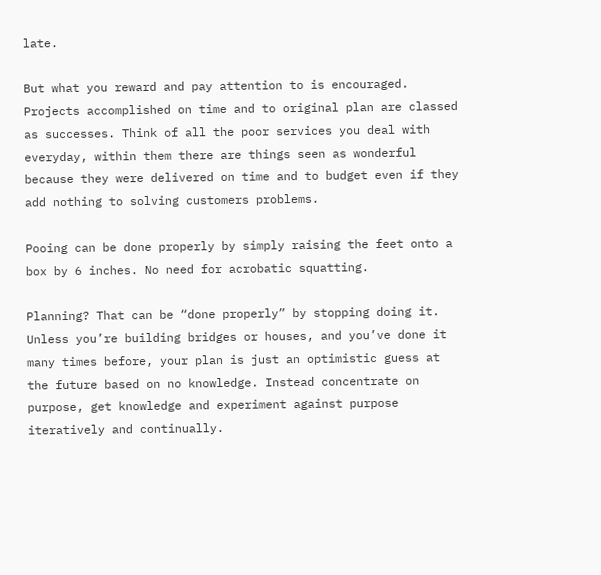late.

But what you reward and pay attention to is encouraged. Projects accomplished on time and to original plan are classed as successes. Think of all the poor services you deal with everyday, within them there are things seen as wonderful because they were delivered on time and to budget even if they add nothing to solving customers problems.

Pooing can be done properly by simply raising the feet onto a box by 6 inches. No need for acrobatic squatting.

Planning? That can be “done properly” by stopping doing it. Unless you’re building bridges or houses, and you’ve done it many times before, your plan is just an optimistic guess at the future based on no knowledge. Instead concentrate on purpose, get knowledge and experiment against purpose iteratively and continually.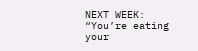NEXT WEEK: “You’re eating your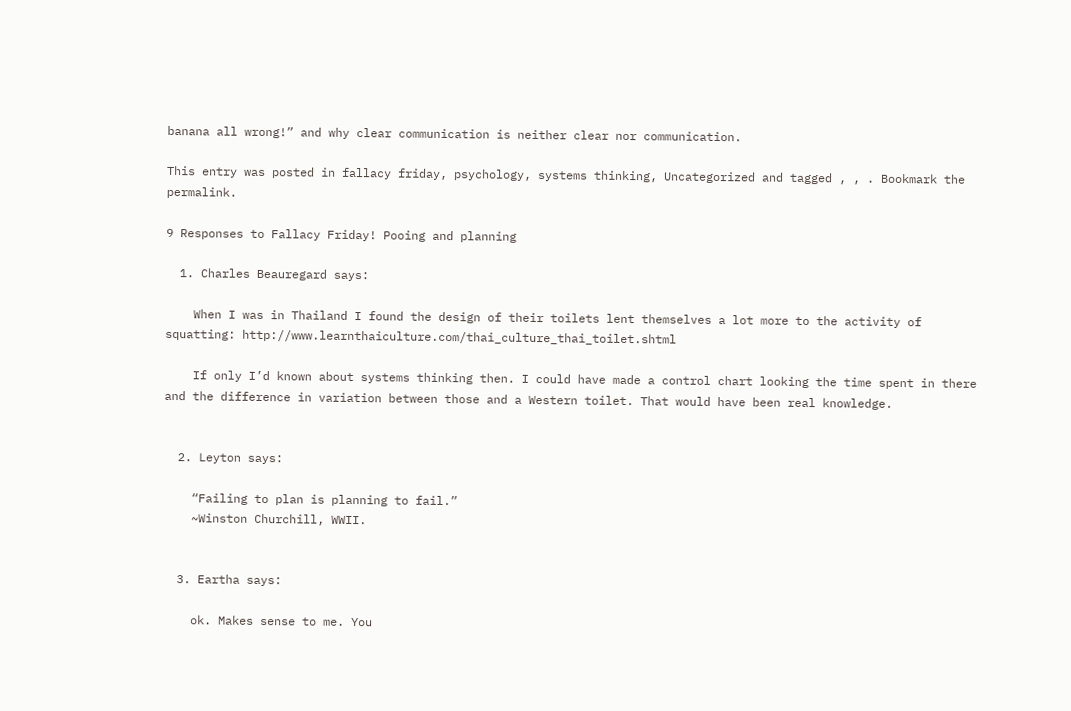banana all wrong!” and why clear communication is neither clear nor communication.

This entry was posted in fallacy friday, psychology, systems thinking, Uncategorized and tagged , , . Bookmark the permalink.

9 Responses to Fallacy Friday! Pooing and planning

  1. Charles Beauregard says:

    When I was in Thailand I found the design of their toilets lent themselves a lot more to the activity of squatting: http://www.learnthaiculture.com/thai_culture_thai_toilet.shtml

    If only I’d known about systems thinking then. I could have made a control chart looking the time spent in there and the difference in variation between those and a Western toilet. That would have been real knowledge.


  2. Leyton says:

    “Failing to plan is planning to fail.”
    ~Winston Churchill, WWII.


  3. Eartha says:

    ok. Makes sense to me. You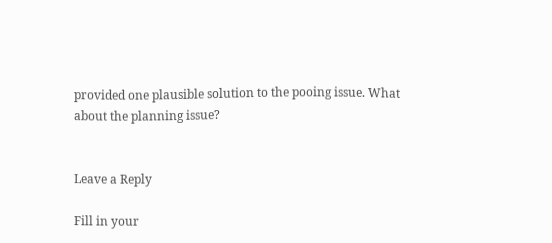provided one plausible solution to the pooing issue. What about the planning issue?


Leave a Reply

Fill in your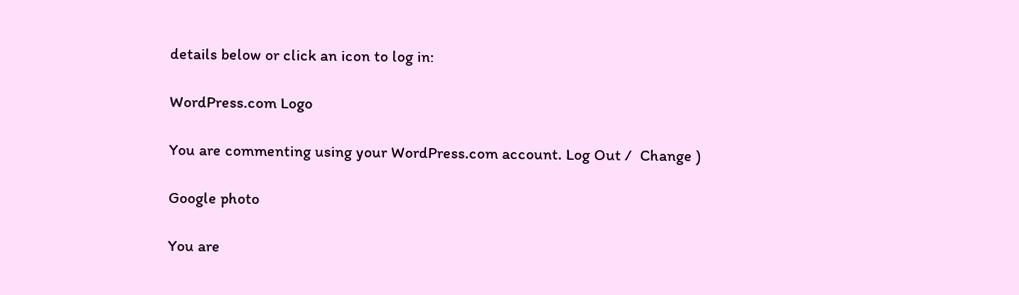details below or click an icon to log in:

WordPress.com Logo

You are commenting using your WordPress.com account. Log Out /  Change )

Google photo

You are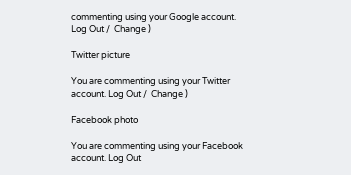commenting using your Google account. Log Out /  Change )

Twitter picture

You are commenting using your Twitter account. Log Out /  Change )

Facebook photo

You are commenting using your Facebook account. Log Out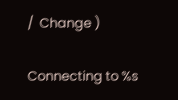/  Change )

Connecting to %s